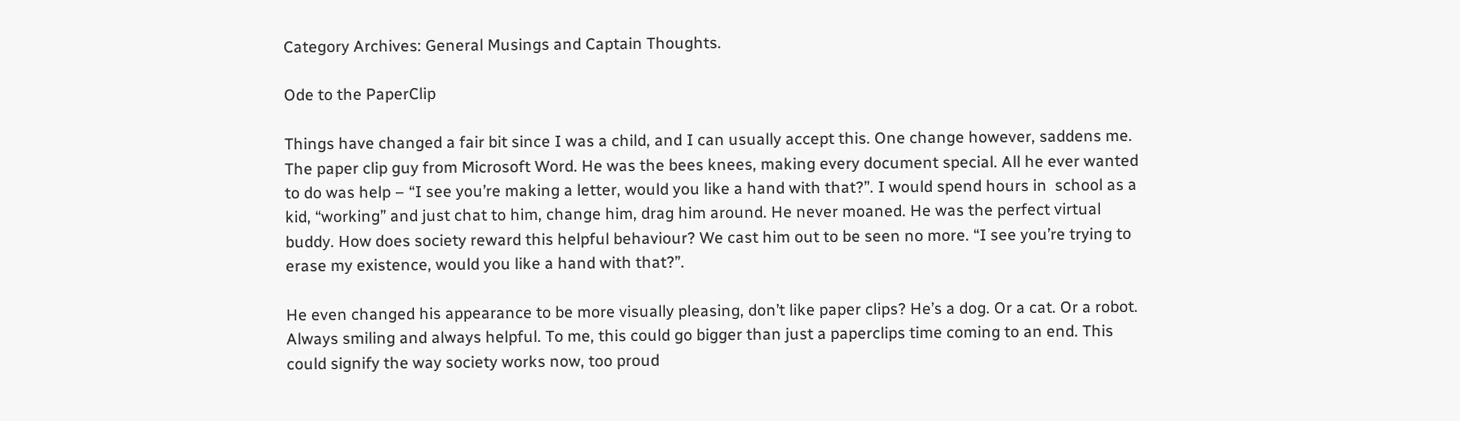Category Archives: General Musings and Captain Thoughts.

Ode to the PaperClip

Things have changed a fair bit since I was a child, and I can usually accept this. One change however, saddens me. The paper clip guy from Microsoft Word. He was the bees knees, making every document special. All he ever wanted to do was help – “I see you’re making a letter, would you like a hand with that?”. I would spend hours in  school as a kid, “working” and just chat to him, change him, drag him around. He never moaned. He was the perfect virtual buddy. How does society reward this helpful behaviour? We cast him out to be seen no more. “I see you’re trying to erase my existence, would you like a hand with that?”.

He even changed his appearance to be more visually pleasing, don’t like paper clips? He’s a dog. Or a cat. Or a robot. Always smiling and always helpful. To me, this could go bigger than just a paperclips time coming to an end. This could signify the way society works now, too proud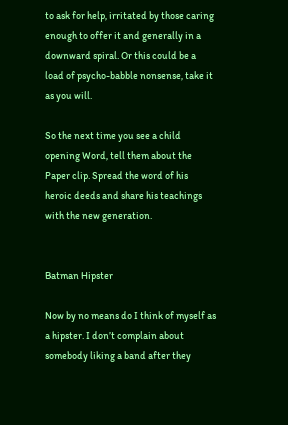to ask for help, irritated by those caring enough to offer it and generally in a downward spiral. Or this could be a load of psycho-babble nonsense, take it as you will.

So the next time you see a child opening Word, tell them about the Paper clip. Spread the word of his heroic deeds and share his teachings with the new generation.


Batman Hipster

Now by no means do I think of myself as a hipster. I don’t complain about somebody liking a band after they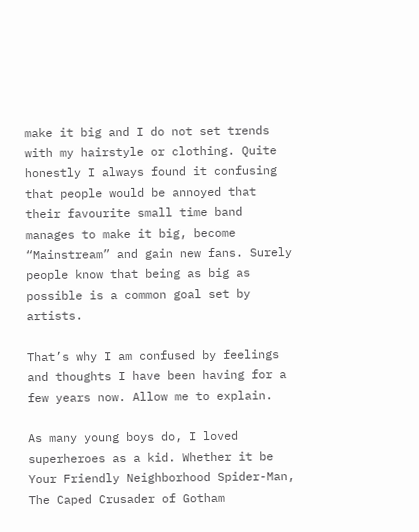make it big and I do not set trends with my hairstyle or clothing. Quite honestly I always found it confusing that people would be annoyed that their favourite small time band manages to make it big, become “Mainstream” and gain new fans. Surely people know that being as big as possible is a common goal set by artists.

That’s why I am confused by feelings and thoughts I have been having for a few years now. Allow me to explain.

As many young boys do, I loved superheroes as a kid. Whether it be Your Friendly Neighborhood Spider-Man, The Caped Crusader of Gotham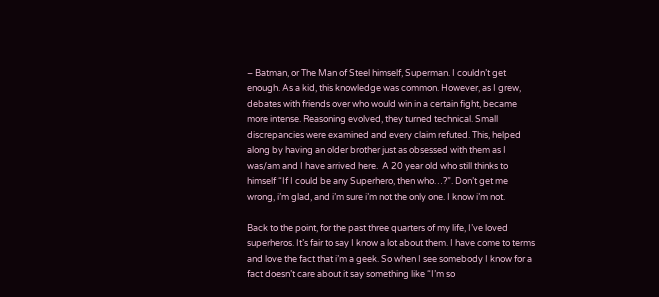– Batman, or The Man of Steel himself, Superman. I couldn’t get enough. As a kid, this knowledge was common. However, as I grew, debates with friends over who would win in a certain fight, became more intense. Reasoning evolved, they turned technical. Small discrepancies were examined and every claim refuted. This, helped along by having an older brother just as obsessed with them as I was/am and I have arrived here.  A 20 year old who still thinks to himself “If I could be any Superhero, then who…?”. Don’t get me wrong, i’m glad, and i’m sure i’m not the only one. I know i’m not.

Back to the point, for the past three quarters of my life, I’ve loved superheros. It’s fair to say I know a lot about them. I have come to terms and love the fact that i’m a geek. So when I see somebody I know for a fact doesn’t care about it say something like “I’m so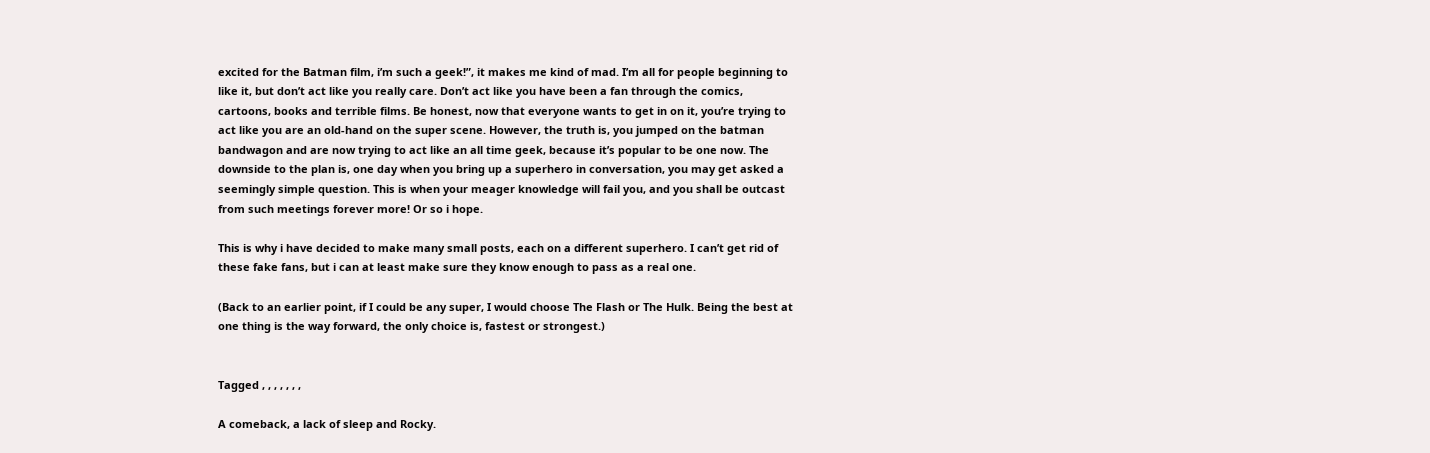excited for the Batman film, i’m such a geek!”, it makes me kind of mad. I’m all for people beginning to like it, but don’t act like you really care. Don’t act like you have been a fan through the comics, cartoons, books and terrible films. Be honest, now that everyone wants to get in on it, you’re trying to act like you are an old-hand on the super scene. However, the truth is, you jumped on the batman bandwagon and are now trying to act like an all time geek, because it’s popular to be one now. The downside to the plan is, one day when you bring up a superhero in conversation, you may get asked a seemingly simple question. This is when your meager knowledge will fail you, and you shall be outcast from such meetings forever more! Or so i hope.

This is why i have decided to make many small posts, each on a different superhero. I can’t get rid of these fake fans, but i can at least make sure they know enough to pass as a real one.

(Back to an earlier point, if I could be any super, I would choose The Flash or The Hulk. Being the best at one thing is the way forward, the only choice is, fastest or strongest.)


Tagged , , , , , , ,

A comeback, a lack of sleep and Rocky.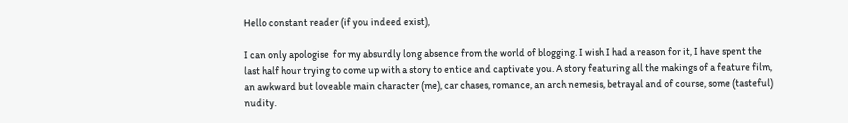Hello constant reader (if you indeed exist),

I can only apologise  for my absurdly long absence from the world of blogging. I wish I had a reason for it, I have spent the last half hour trying to come up with a story to entice and captivate you. A story featuring all the makings of a feature film, an awkward but loveable main character (me), car chases, romance, an arch nemesis, betrayal and of course, some (tasteful) nudity.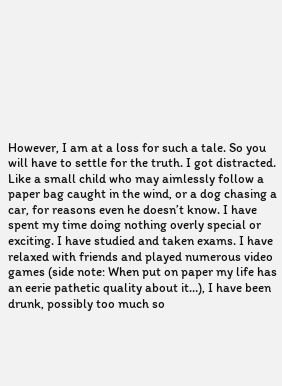However, I am at a loss for such a tale. So you will have to settle for the truth. I got distracted. Like a small child who may aimlessly follow a paper bag caught in the wind, or a dog chasing a car, for reasons even he doesn’t know. I have spent my time doing nothing overly special or exciting. I have studied and taken exams. I have relaxed with friends and played numerous video games (side note: When put on paper my life has an eerie pathetic quality about it…), I have been drunk, possibly too much so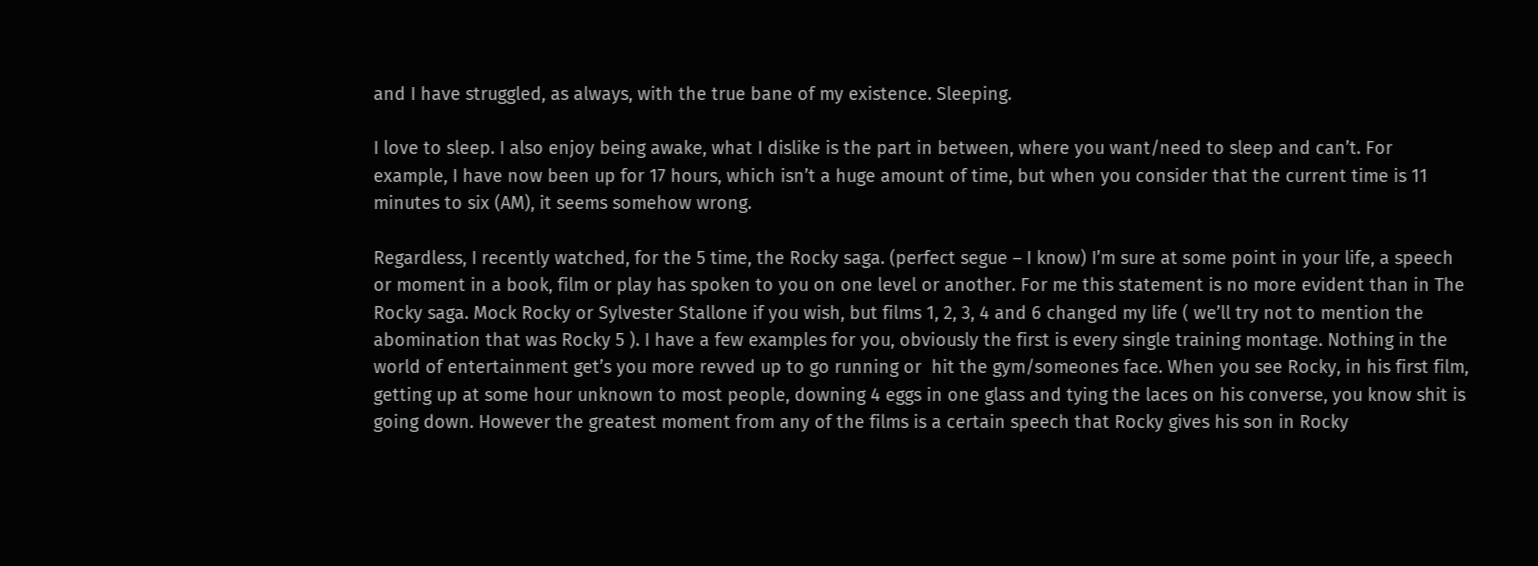and I have struggled, as always, with the true bane of my existence. Sleeping.

I love to sleep. I also enjoy being awake, what I dislike is the part in between, where you want/need to sleep and can’t. For example, I have now been up for 17 hours, which isn’t a huge amount of time, but when you consider that the current time is 11 minutes to six (AM), it seems somehow wrong.

Regardless, I recently watched, for the 5 time, the Rocky saga. (perfect segue – I know) I’m sure at some point in your life, a speech or moment in a book, film or play has spoken to you on one level or another. For me this statement is no more evident than in The Rocky saga. Mock Rocky or Sylvester Stallone if you wish, but films 1, 2, 3, 4 and 6 changed my life ( we’ll try not to mention the abomination that was Rocky 5 ). I have a few examples for you, obviously the first is every single training montage. Nothing in the world of entertainment get’s you more revved up to go running or  hit the gym/someones face. When you see Rocky, in his first film, getting up at some hour unknown to most people, downing 4 eggs in one glass and tying the laces on his converse, you know shit is going down. However the greatest moment from any of the films is a certain speech that Rocky gives his son in Rocky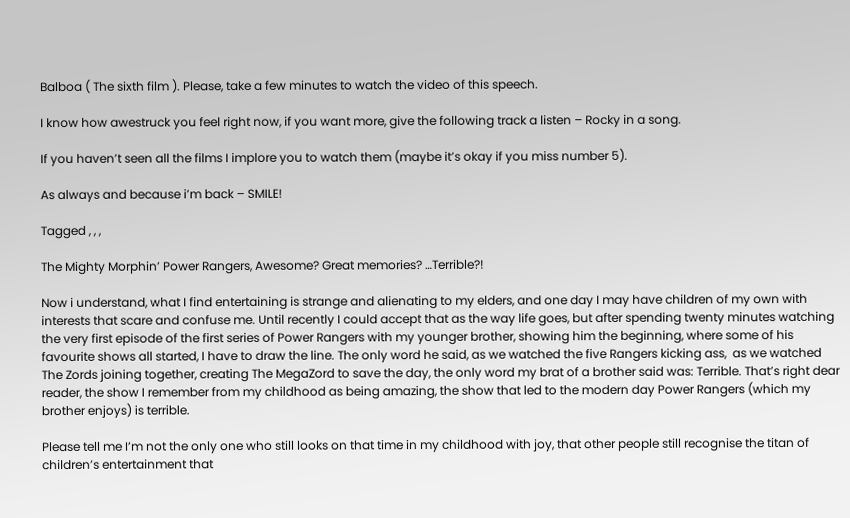Balboa ( The sixth film ). Please, take a few minutes to watch the video of this speech.

I know how awestruck you feel right now, if you want more, give the following track a listen – Rocky in a song.

If you haven’t seen all the films I implore you to watch them (maybe it’s okay if you miss number 5).

As always and because i’m back – SMILE!

Tagged , , ,

The Mighty Morphin’ Power Rangers, Awesome? Great memories? …Terrible?!

Now i understand, what I find entertaining is strange and alienating to my elders, and one day I may have children of my own with interests that scare and confuse me. Until recently I could accept that as the way life goes, but after spending twenty minutes watching the very first episode of the first series of Power Rangers with my younger brother, showing him the beginning, where some of his favourite shows all started, I have to draw the line. The only word he said, as we watched the five Rangers kicking ass,  as we watched The Zords joining together, creating The MegaZord to save the day, the only word my brat of a brother said was: Terrible. That’s right dear reader, the show I remember from my childhood as being amazing, the show that led to the modern day Power Rangers (which my brother enjoys) is terrible.

Please tell me I’m not the only one who still looks on that time in my childhood with joy, that other people still recognise the titan of children’s entertainment that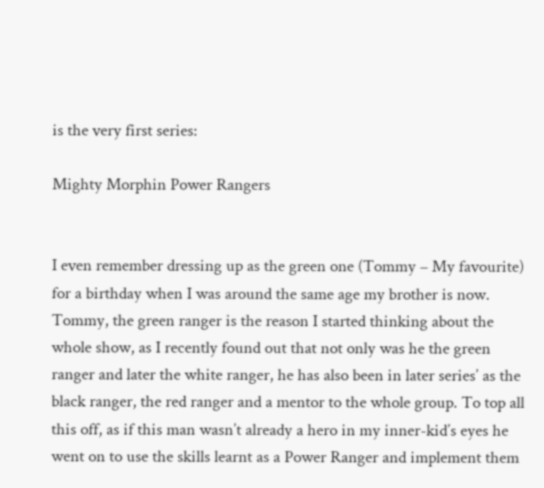is the very first series:

Mighty Morphin Power Rangers


I even remember dressing up as the green one (Tommy – My favourite) for a birthday when I was around the same age my brother is now. Tommy, the green ranger is the reason I started thinking about the whole show, as I recently found out that not only was he the green ranger and later the white ranger, he has also been in later series’ as the black ranger, the red ranger and a mentor to the whole group. To top all this off, as if this man wasn’t already a hero in my inner-kid’s eyes he went on to use the skills learnt as a Power Ranger and implement them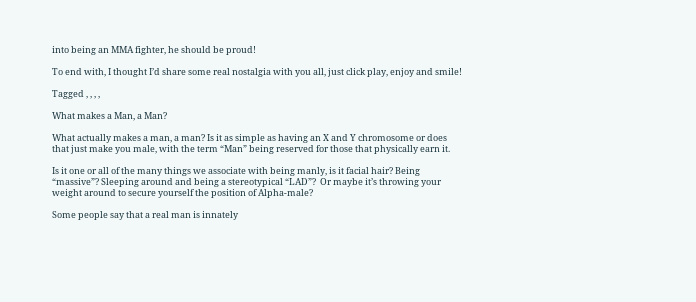into being an MMA fighter, he should be proud!

To end with, I thought I’d share some real nostalgia with you all, just click play, enjoy and smile!

Tagged , , , ,

What makes a Man, a Man?

What actually makes a man, a man? Is it as simple as having an X and Y chromosome or does that just make you male, with the term “Man” being reserved for those that physically earn it.

Is it one or all of the many things we associate with being manly, is it facial hair? Being “massive”? Sleeping around and being a stereotypical “LAD”?  Or maybe it’s throwing your weight around to secure yourself the position of Alpha-male?

Some people say that a real man is innately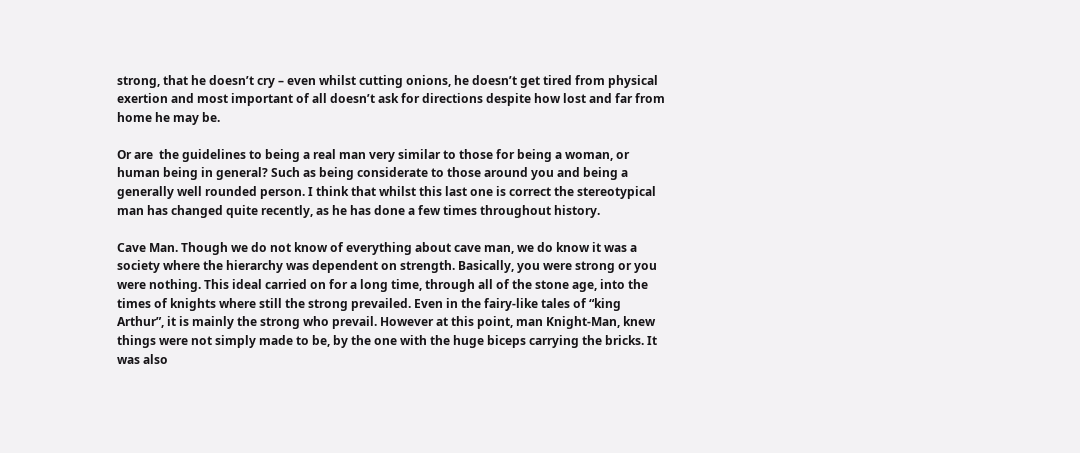strong, that he doesn’t cry – even whilst cutting onions, he doesn’t get tired from physical exertion and most important of all doesn’t ask for directions despite how lost and far from home he may be.

Or are  the guidelines to being a real man very similar to those for being a woman, or human being in general? Such as being considerate to those around you and being a generally well rounded person. I think that whilst this last one is correct the stereotypical man has changed quite recently, as he has done a few times throughout history.

Cave Man. Though we do not know of everything about cave man, we do know it was a society where the hierarchy was dependent on strength. Basically, you were strong or you were nothing. This ideal carried on for a long time, through all of the stone age, into the times of knights where still the strong prevailed. Even in the fairy-like tales of “king Arthur”, it is mainly the strong who prevail. However at this point, man Knight-Man, knew things were not simply made to be, by the one with the huge biceps carrying the bricks. It was also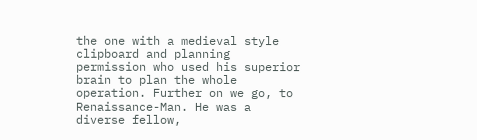the one with a medieval style clipboard and planning permission who used his superior brain to plan the whole operation. Further on we go, to Renaissance-Man. He was a diverse fellow,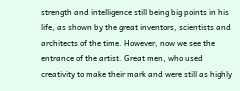strength and intelligence still being big points in his life, as shown by the great inventors, scientists and architects of the time. However, now we see the entrance of the artist. Great men, who used creativity to make their mark and were still as highly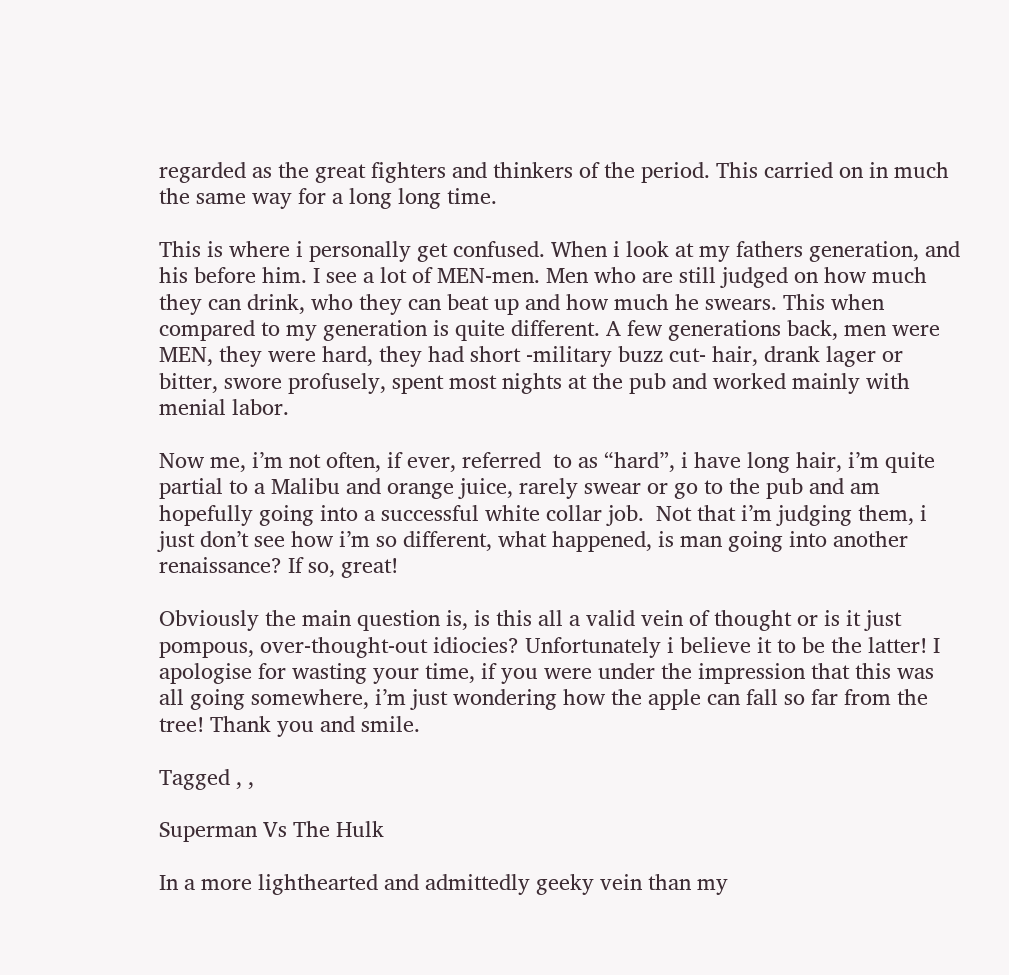regarded as the great fighters and thinkers of the period. This carried on in much the same way for a long long time.

This is where i personally get confused. When i look at my fathers generation, and his before him. I see a lot of MEN-men. Men who are still judged on how much they can drink, who they can beat up and how much he swears. This when compared to my generation is quite different. A few generations back, men were MEN, they were hard, they had short -military buzz cut- hair, drank lager or bitter, swore profusely, spent most nights at the pub and worked mainly with menial labor.

Now me, i’m not often, if ever, referred  to as “hard”, i have long hair, i’m quite partial to a Malibu and orange juice, rarely swear or go to the pub and am hopefully going into a successful white collar job.  Not that i’m judging them, i just don’t see how i’m so different, what happened, is man going into another renaissance? If so, great!

Obviously the main question is, is this all a valid vein of thought or is it just pompous, over-thought-out idiocies? Unfortunately i believe it to be the latter! I apologise for wasting your time, if you were under the impression that this was all going somewhere, i’m just wondering how the apple can fall so far from the tree! Thank you and smile.

Tagged , ,

Superman Vs The Hulk

In a more lighthearted and admittedly geeky vein than my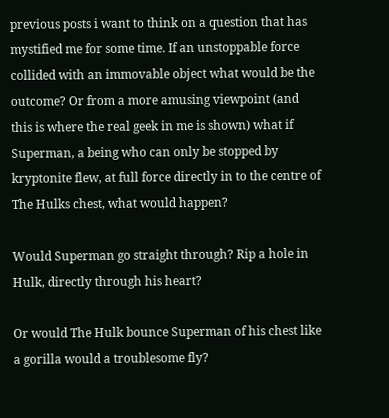previous posts i want to think on a question that has mystified me for some time. If an unstoppable force collided with an immovable object what would be the outcome? Or from a more amusing viewpoint (and this is where the real geek in me is shown) what if Superman, a being who can only be stopped by kryptonite flew, at full force directly in to the centre of The Hulks chest, what would happen?

Would Superman go straight through? Rip a hole in Hulk, directly through his heart?

Or would The Hulk bounce Superman of his chest like a gorilla would a troublesome fly?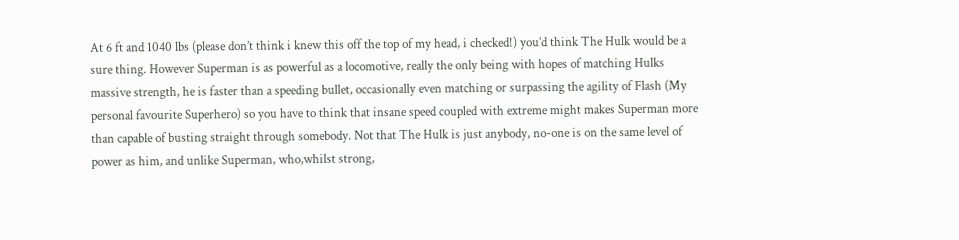At 6 ft and 1040 lbs (please don’t think i knew this off the top of my head, i checked!) you’d think The Hulk would be a sure thing. However Superman is as powerful as a locomotive, really the only being with hopes of matching Hulks massive strength, he is faster than a speeding bullet, occasionally even matching or surpassing the agility of Flash (My personal favourite Superhero) so you have to think that insane speed coupled with extreme might makes Superman more than capable of busting straight through somebody. Not that The Hulk is just anybody, no-one is on the same level of power as him, and unlike Superman, who,whilst strong,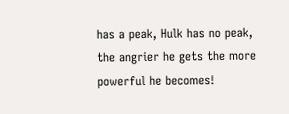has a peak, Hulk has no peak, the angrier he gets the more powerful he becomes!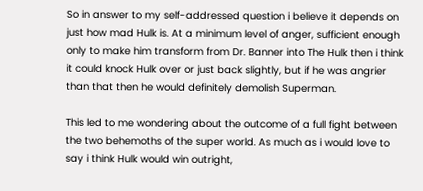So in answer to my self-addressed question i believe it depends on just how mad Hulk is. At a minimum level of anger, sufficient enough only to make him transform from Dr. Banner into The Hulk then i think it could knock Hulk over or just back slightly, but if he was angrier than that then he would definitely demolish Superman.

This led to me wondering about the outcome of a full fight between the two behemoths of the super world. As much as i would love to say i think Hulk would win outright,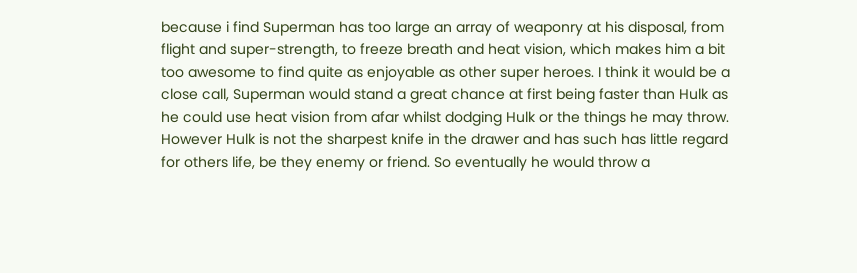because i find Superman has too large an array of weaponry at his disposal, from flight and super-strength, to freeze breath and heat vision, which makes him a bit too awesome to find quite as enjoyable as other super heroes. I think it would be a close call, Superman would stand a great chance at first being faster than Hulk as he could use heat vision from afar whilst dodging Hulk or the things he may throw. However Hulk is not the sharpest knife in the drawer and has such has little regard for others life, be they enemy or friend. So eventually he would throw a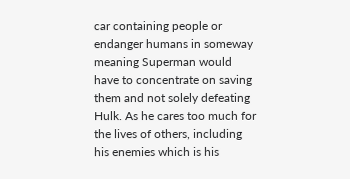car containing people or endanger humans in someway meaning Superman would have to concentrate on saving them and not solely defeating Hulk. As he cares too much for the lives of others, including his enemies which is his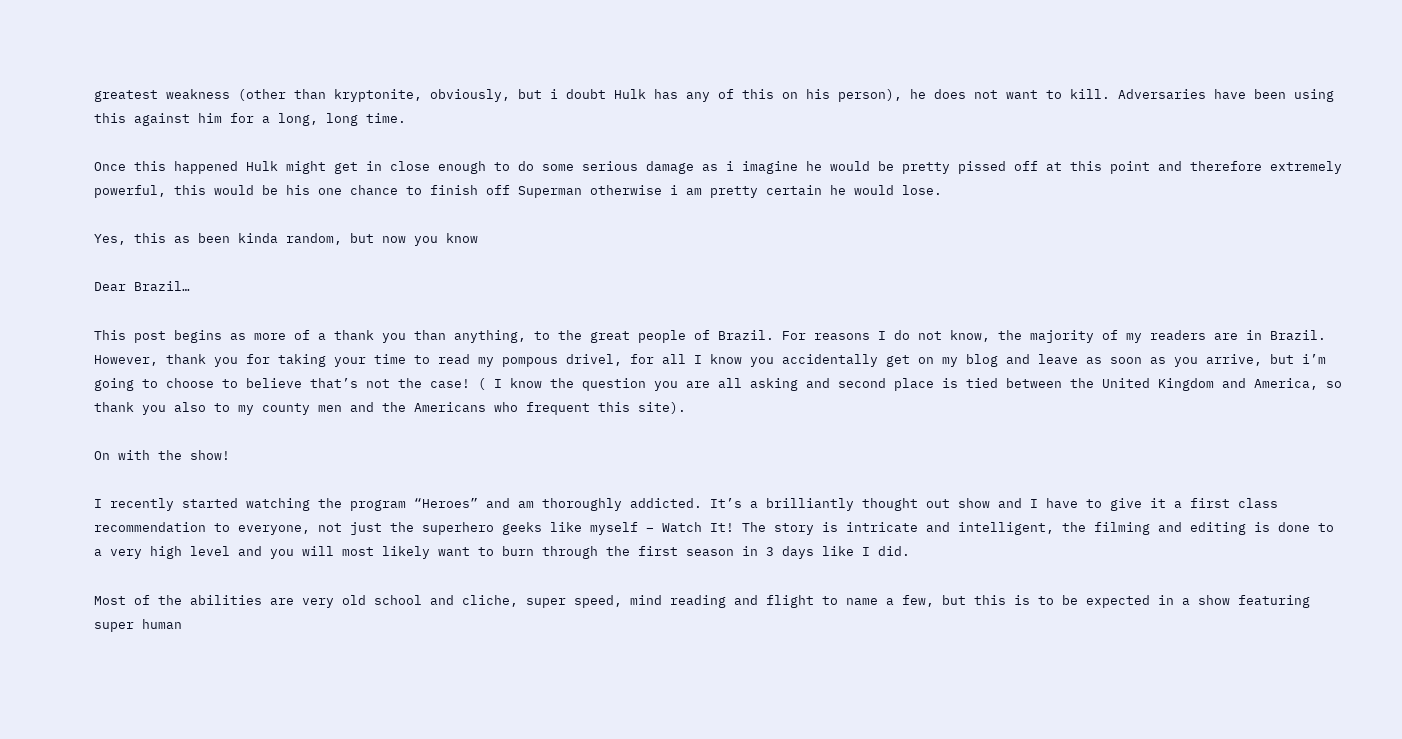greatest weakness (other than kryptonite, obviously, but i doubt Hulk has any of this on his person), he does not want to kill. Adversaries have been using this against him for a long, long time.

Once this happened Hulk might get in close enough to do some serious damage as i imagine he would be pretty pissed off at this point and therefore extremely powerful, this would be his one chance to finish off Superman otherwise i am pretty certain he would lose.

Yes, this as been kinda random, but now you know

Dear Brazil…

This post begins as more of a thank you than anything, to the great people of Brazil. For reasons I do not know, the majority of my readers are in Brazil. However, thank you for taking your time to read my pompous drivel, for all I know you accidentally get on my blog and leave as soon as you arrive, but i’m going to choose to believe that’s not the case! ( I know the question you are all asking and second place is tied between the United Kingdom and America, so thank you also to my county men and the Americans who frequent this site).

On with the show!

I recently started watching the program “Heroes” and am thoroughly addicted. It’s a brilliantly thought out show and I have to give it a first class recommendation to everyone, not just the superhero geeks like myself – Watch It! The story is intricate and intelligent, the filming and editing is done to a very high level and you will most likely want to burn through the first season in 3 days like I did.

Most of the abilities are very old school and cliche, super speed, mind reading and flight to name a few, but this is to be expected in a show featuring super human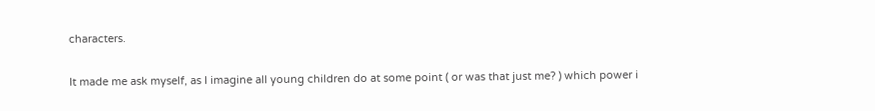characters.

It made me ask myself, as I imagine all young children do at some point ( or was that just me? ) which power i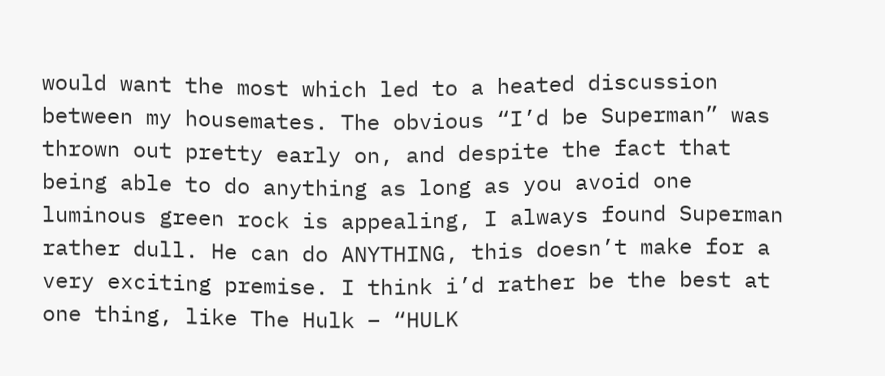would want the most which led to a heated discussion between my housemates. The obvious “I’d be Superman” was thrown out pretty early on, and despite the fact that being able to do anything as long as you avoid one luminous green rock is appealing, I always found Superman rather dull. He can do ANYTHING, this doesn’t make for a very exciting premise. I think i’d rather be the best at one thing, like The Hulk – “HULK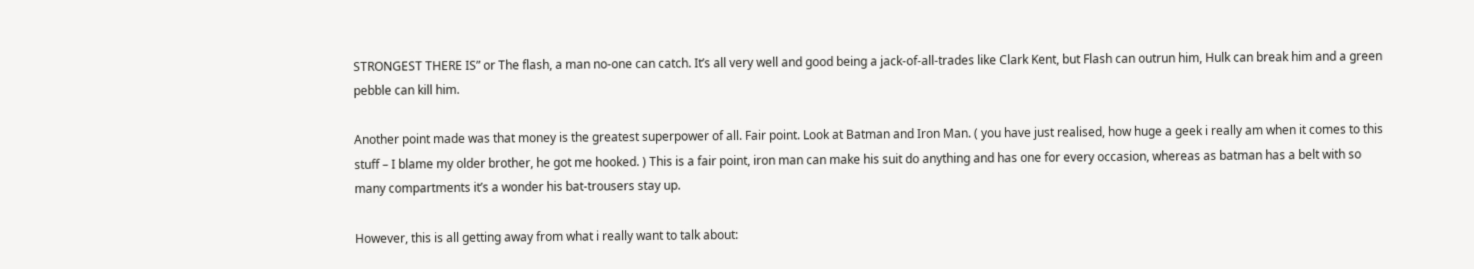STRONGEST THERE IS” or The flash, a man no-one can catch. It’s all very well and good being a jack-of-all-trades like Clark Kent, but Flash can outrun him, Hulk can break him and a green pebble can kill him.

Another point made was that money is the greatest superpower of all. Fair point. Look at Batman and Iron Man. ( you have just realised, how huge a geek i really am when it comes to this stuff – I blame my older brother, he got me hooked. ) This is a fair point, iron man can make his suit do anything and has one for every occasion, whereas as batman has a belt with so many compartments it’s a wonder his bat-trousers stay up.

However, this is all getting away from what i really want to talk about: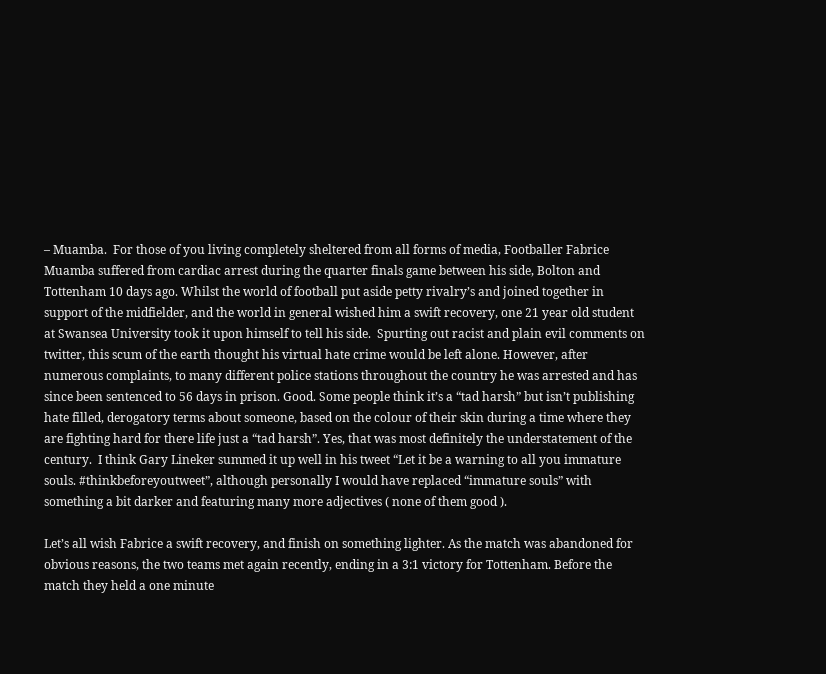– Muamba.  For those of you living completely sheltered from all forms of media, Footballer Fabrice Muamba suffered from cardiac arrest during the quarter finals game between his side, Bolton and Tottenham 10 days ago. Whilst the world of football put aside petty rivalry’s and joined together in support of the midfielder, and the world in general wished him a swift recovery, one 21 year old student at Swansea University took it upon himself to tell his side.  Spurting out racist and plain evil comments on twitter, this scum of the earth thought his virtual hate crime would be left alone. However, after numerous complaints, to many different police stations throughout the country he was arrested and has since been sentenced to 56 days in prison. Good. Some people think it’s a “tad harsh” but isn’t publishing hate filled, derogatory terms about someone, based on the colour of their skin during a time where they are fighting hard for there life just a “tad harsh”. Yes, that was most definitely the understatement of the century.  I think Gary Lineker summed it up well in his tweet “Let it be a warning to all you immature souls. #thinkbeforeyoutweet”, although personally I would have replaced “immature souls” with something a bit darker and featuring many more adjectives ( none of them good ).

Let’s all wish Fabrice a swift recovery, and finish on something lighter. As the match was abandoned for obvious reasons, the two teams met again recently, ending in a 3:1 victory for Tottenham. Before the match they held a one minute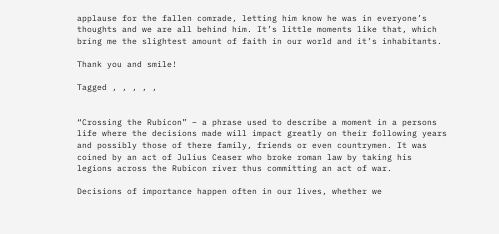applause for the fallen comrade, letting him know he was in everyone’s thoughts and we are all behind him. It’s little moments like that, which bring me the slightest amount of faith in our world and it’s inhabitants.

Thank you and smile!

Tagged , , , , ,


“Crossing the Rubicon” – a phrase used to describe a moment in a persons life where the decisions made will impact greatly on their following years and possibly those of there family, friends or even countrymen. It was coined by an act of Julius Ceaser who broke roman law by taking his legions across the Rubicon river thus committing an act of war.

Decisions of importance happen often in our lives, whether we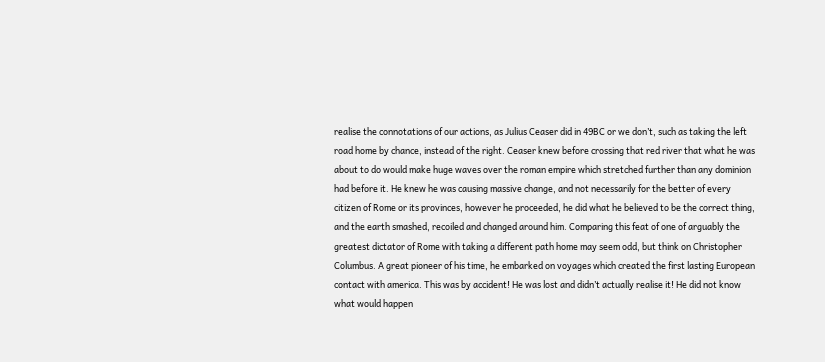realise the connotations of our actions, as Julius Ceaser did in 49BC or we don’t, such as taking the left road home by chance, instead of the right. Ceaser knew before crossing that red river that what he was about to do would make huge waves over the roman empire which stretched further than any dominion had before it. He knew he was causing massive change, and not necessarily for the better of every citizen of Rome or its provinces, however he proceeded, he did what he believed to be the correct thing, and the earth smashed, recoiled and changed around him. Comparing this feat of one of arguably the greatest dictator of Rome with taking a different path home may seem odd, but think on Christopher Columbus. A great pioneer of his time, he embarked on voyages which created the first lasting European contact with america. This was by accident! He was lost and didn’t actually realise it! He did not know what would happen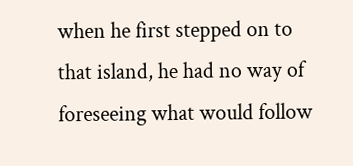when he first stepped on to that island, he had no way of foreseeing what would follow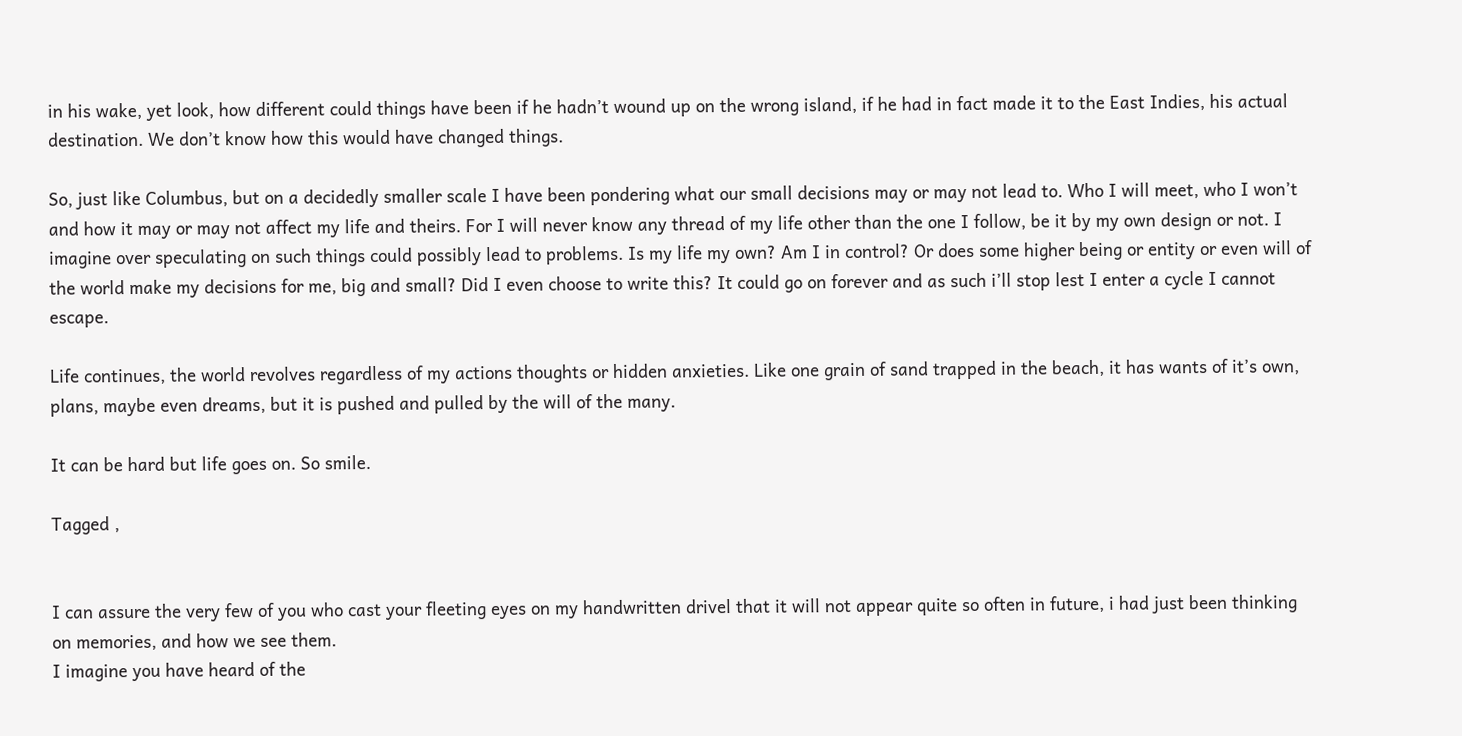in his wake, yet look, how different could things have been if he hadn’t wound up on the wrong island, if he had in fact made it to the East Indies, his actual destination. We don’t know how this would have changed things.

So, just like Columbus, but on a decidedly smaller scale I have been pondering what our small decisions may or may not lead to. Who I will meet, who I won’t and how it may or may not affect my life and theirs. For I will never know any thread of my life other than the one I follow, be it by my own design or not. I imagine over speculating on such things could possibly lead to problems. Is my life my own? Am I in control? Or does some higher being or entity or even will of the world make my decisions for me, big and small? Did I even choose to write this? It could go on forever and as such i’ll stop lest I enter a cycle I cannot escape.

Life continues, the world revolves regardless of my actions thoughts or hidden anxieties. Like one grain of sand trapped in the beach, it has wants of it’s own, plans, maybe even dreams, but it is pushed and pulled by the will of the many.

It can be hard but life goes on. So smile.

Tagged ,


I can assure the very few of you who cast your fleeting eyes on my handwritten drivel that it will not appear quite so often in future, i had just been thinking on memories, and how we see them.
I imagine you have heard of the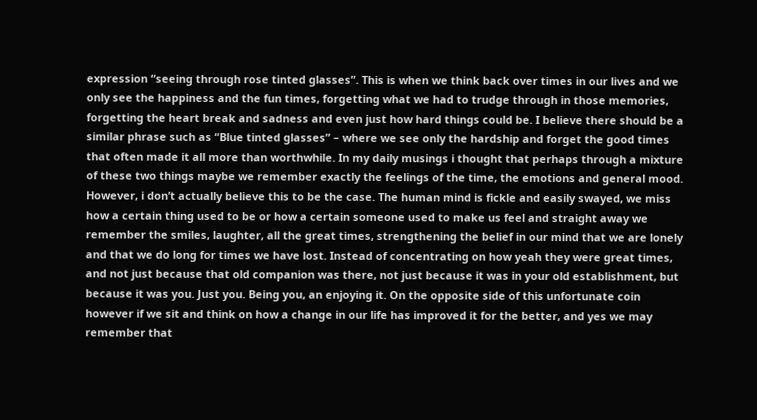expression “seeing through rose tinted glasses”. This is when we think back over times in our lives and we only see the happiness and the fun times, forgetting what we had to trudge through in those memories, forgetting the heart break and sadness and even just how hard things could be. I believe there should be a similar phrase such as “Blue tinted glasses” – where we see only the hardship and forget the good times that often made it all more than worthwhile. In my daily musings i thought that perhaps through a mixture of these two things maybe we remember exactly the feelings of the time, the emotions and general mood.
However, i don’t actually believe this to be the case. The human mind is fickle and easily swayed, we miss how a certain thing used to be or how a certain someone used to make us feel and straight away we remember the smiles, laughter, all the great times, strengthening the belief in our mind that we are lonely and that we do long for times we have lost. Instead of concentrating on how yeah they were great times, and not just because that old companion was there, not just because it was in your old establishment, but because it was you. Just you. Being you, an enjoying it. On the opposite side of this unfortunate coin however if we sit and think on how a change in our life has improved it for the better, and yes we may remember that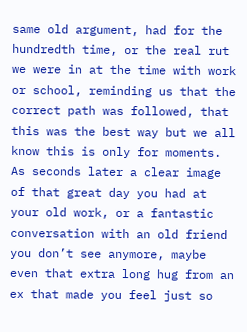same old argument, had for the hundredth time, or the real rut we were in at the time with work or school, reminding us that the correct path was followed, that this was the best way but we all know this is only for moments. As seconds later a clear image of that great day you had at your old work, or a fantastic conversation with an old friend you don’t see anymore, maybe even that extra long hug from an ex that made you feel just so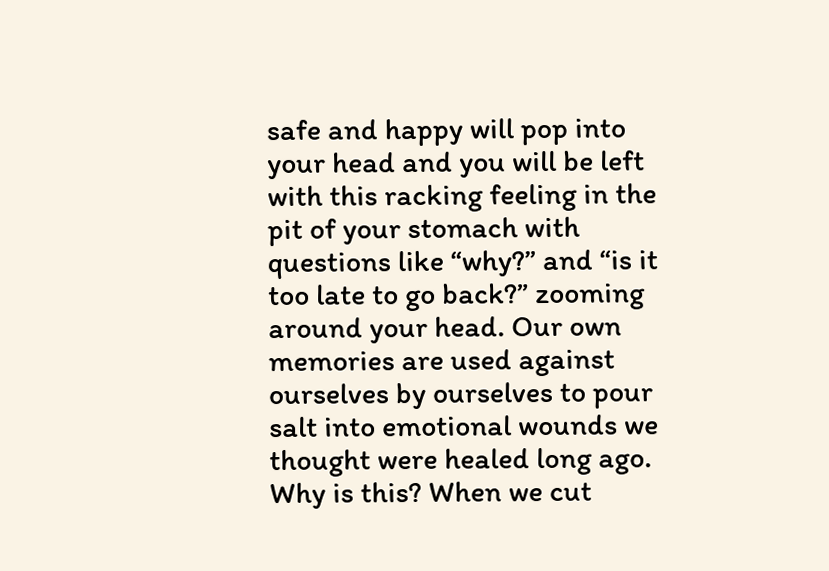safe and happy will pop into your head and you will be left with this racking feeling in the pit of your stomach with questions like “why?” and “is it too late to go back?” zooming around your head. Our own memories are used against ourselves by ourselves to pour salt into emotional wounds we thought were healed long ago.
Why is this? When we cut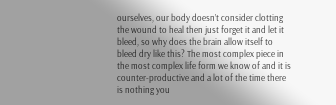ourselves, our body doesn’t consider clotting the wound to heal then just forget it and let it bleed, so why does the brain allow itself to bleed dry like this? The most complex piece in the most complex life form we know of and it is counter-productive and a lot of the time there is nothing you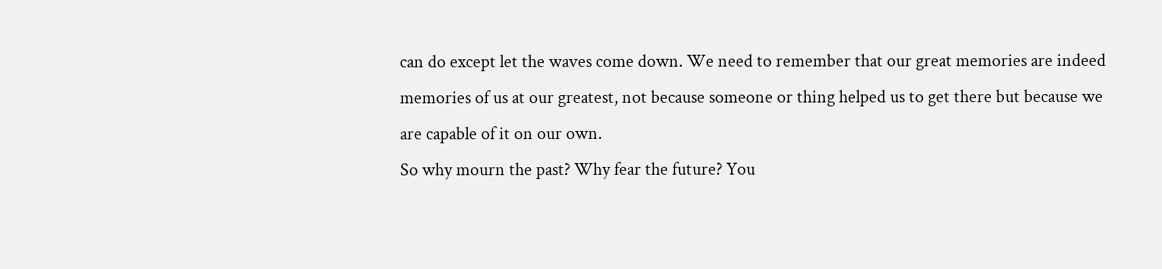can do except let the waves come down. We need to remember that our great memories are indeed memories of us at our greatest, not because someone or thing helped us to get there but because we are capable of it on our own.
So why mourn the past? Why fear the future? You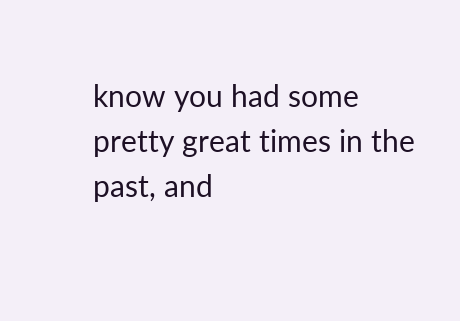know you had some pretty great times in the past, and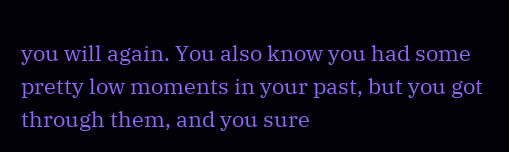you will again. You also know you had some pretty low moments in your past, but you got through them, and you sure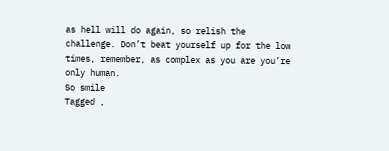as hell will do again, so relish the challenge. Don’t beat yourself up for the low times, remember, as complex as you are you’re only human.
So smile
Tagged ,